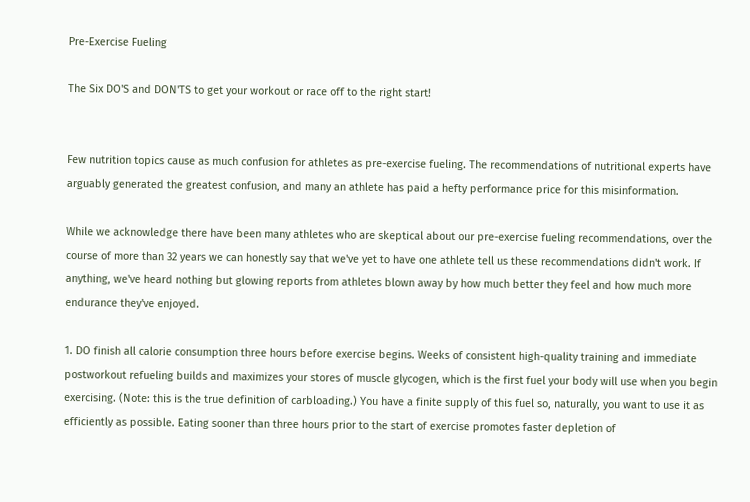Pre-Exercise Fueling

The Six DO'S and DON'TS to get your workout or race off to the right start!


Few nutrition topics cause as much confusion for athletes as pre-exercise fueling. The recommendations of nutritional experts have arguably generated the greatest confusion, and many an athlete has paid a hefty performance price for this misinformation.

While we acknowledge there have been many athletes who are skeptical about our pre-exercise fueling recommendations, over the course of more than 32 years we can honestly say that we've yet to have one athlete tell us these recommendations didn't work. If anything, we've heard nothing but glowing reports from athletes blown away by how much better they feel and how much more endurance they've enjoyed.

1. DO finish all calorie consumption three hours before exercise begins. Weeks of consistent high-quality training and immediate postworkout refueling builds and maximizes your stores of muscle glycogen, which is the first fuel your body will use when you begin exercising. (Note: this is the true definition of carbloading.) You have a finite supply of this fuel so, naturally, you want to use it as efficiently as possible. Eating sooner than three hours prior to the start of exercise promotes faster depletion of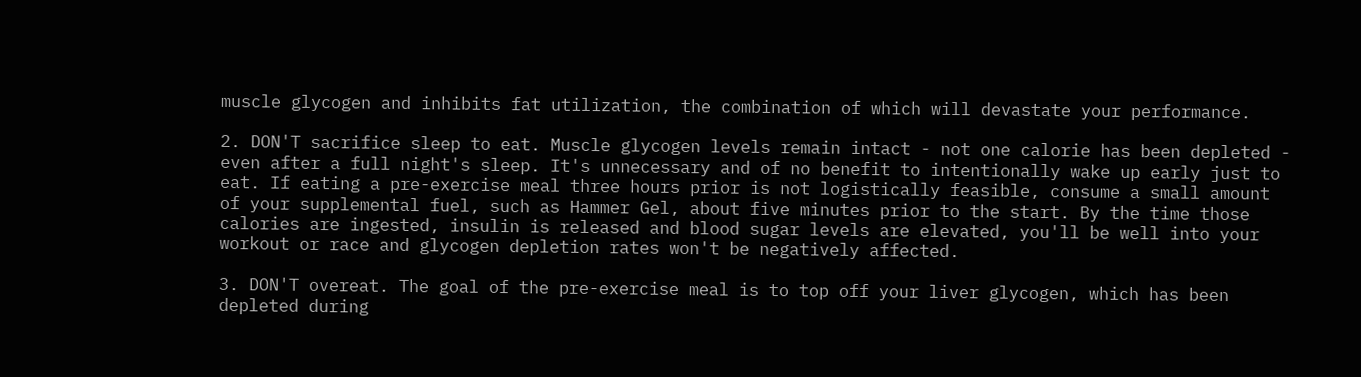muscle glycogen and inhibits fat utilization, the combination of which will devastate your performance.

2. DON'T sacrifice sleep to eat. Muscle glycogen levels remain intact - not one calorie has been depleted - even after a full night's sleep. It's unnecessary and of no benefit to intentionally wake up early just to eat. If eating a pre-exercise meal three hours prior is not logistically feasible, consume a small amount of your supplemental fuel, such as Hammer Gel, about five minutes prior to the start. By the time those calories are ingested, insulin is released and blood sugar levels are elevated, you'll be well into your workout or race and glycogen depletion rates won't be negatively affected.

3. DON'T overeat. The goal of the pre-exercise meal is to top off your liver glycogen, which has been depleted during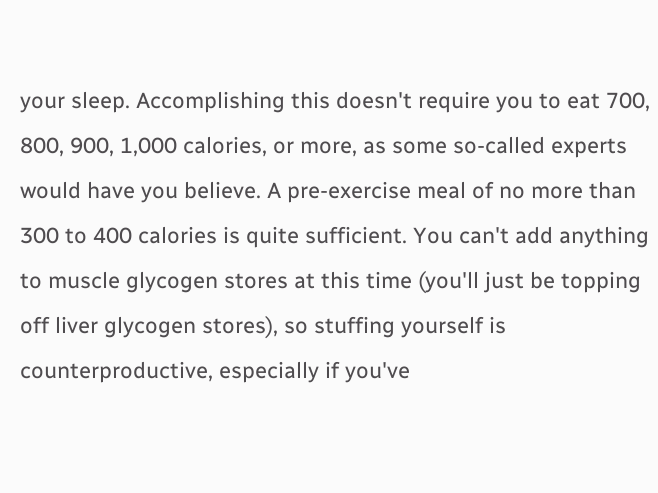your sleep. Accomplishing this doesn't require you to eat 700, 800, 900, 1,000 calories, or more, as some so-called experts would have you believe. A pre-exercise meal of no more than 300 to 400 calories is quite sufficient. You can't add anything to muscle glycogen stores at this time (you'll just be topping off liver glycogen stores), so stuffing yourself is counterproductive, especially if you've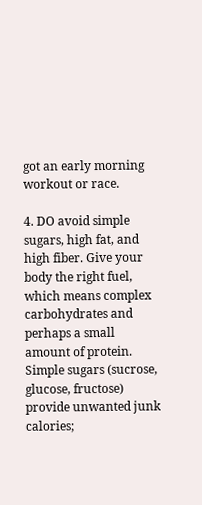got an early morning workout or race.

4. DO avoid simple sugars, high fat, and high fiber. Give your body the right fuel, which means complex carbohydrates and perhaps a small amount of protein. Simple sugars (sucrose, glucose, fructose) provide unwanted junk calories;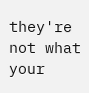they're not what your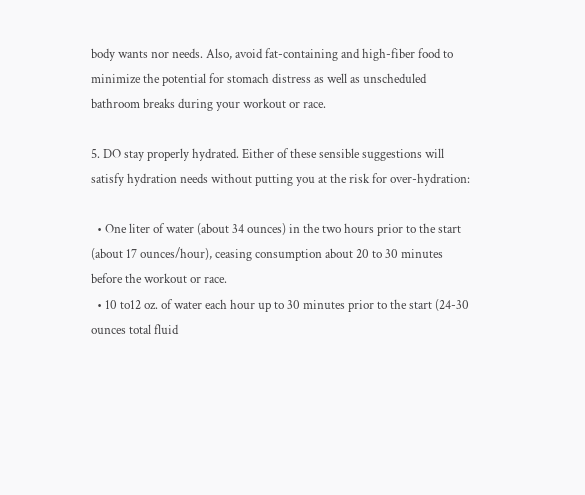body wants nor needs. Also, avoid fat-containing and high-fiber food to minimize the potential for stomach distress as well as unscheduled bathroom breaks during your workout or race.

5. DO stay properly hydrated. Either of these sensible suggestions will satisfy hydration needs without putting you at the risk for over-hydration:

  • One liter of water (about 34 ounces) in the two hours prior to the start (about 17 ounces/hour), ceasing consumption about 20 to 30 minutes before the workout or race.
  • 10 to12 oz. of water each hour up to 30 minutes prior to the start (24-30 ounces total fluid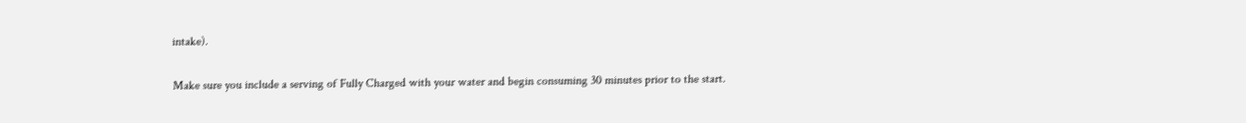intake).

Make sure you include a serving of Fully Charged with your water and begin consuming 30 minutes prior to the start.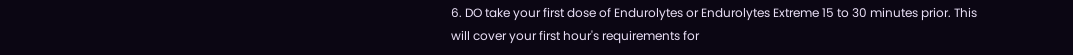6. DO take your first dose of Endurolytes or Endurolytes Extreme 15 to 30 minutes prior. This will cover your first hour's requirements for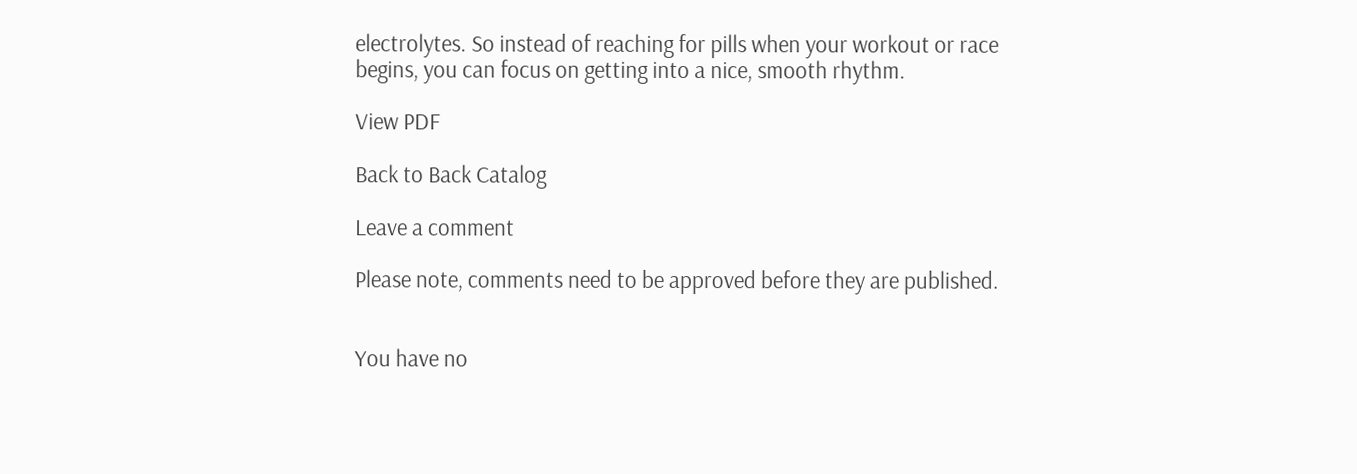electrolytes. So instead of reaching for pills when your workout or race begins, you can focus on getting into a nice, smooth rhythm.

View PDF

Back to Back Catalog

Leave a comment

Please note, comments need to be approved before they are published.


You have no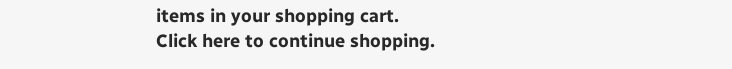items in your shopping cart.
Click here to continue shopping.